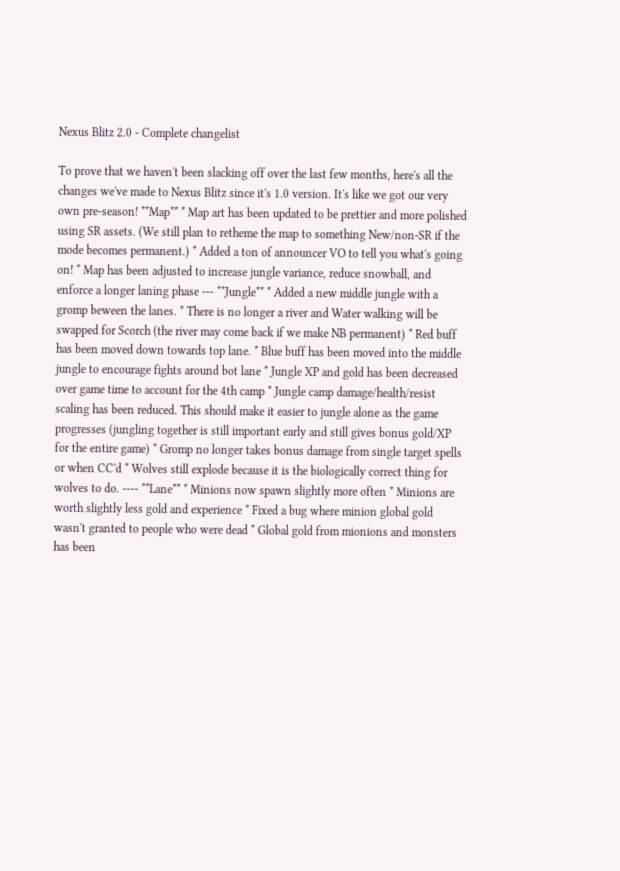Nexus Blitz 2.0 - Complete changelist

To prove that we haven't been slacking off over the last few months, here's all the changes we've made to Nexus Blitz since it's 1.0 version. It's like we got our very own pre-season! **Map** * Map art has been updated to be prettier and more polished using SR assets. (We still plan to retheme the map to something New/non-SR if the mode becomes permanent.) * Added a ton of announcer VO to tell you what's going on! * Map has been adjusted to increase jungle variance, reduce snowball, and enforce a longer laning phase --- **Jungle** * Added a new middle jungle with a gromp beween the lanes. * There is no longer a river and Water walking will be swapped for Scorch (the river may come back if we make NB permanent) * Red buff has been moved down towards top lane. * Blue buff has been moved into the middle jungle to encourage fights around bot lane * Jungle XP and gold has been decreased over game time to account for the 4th camp * Jungle camp damage/health/resist scaling has been reduced. This should make it easier to jungle alone as the game progresses (jungling together is still important early and still gives bonus gold/XP for the entire game) * Gromp no longer takes bonus damage from single target spells or when CC'd * Wolves still explode because it is the biologically correct thing for wolves to do. ---- **Lane** * Minions now spawn slightly more often * Minions are worth slightly less gold and experience * Fixed a bug where minion global gold wasn't granted to people who were dead * Global gold from mionions and monsters has been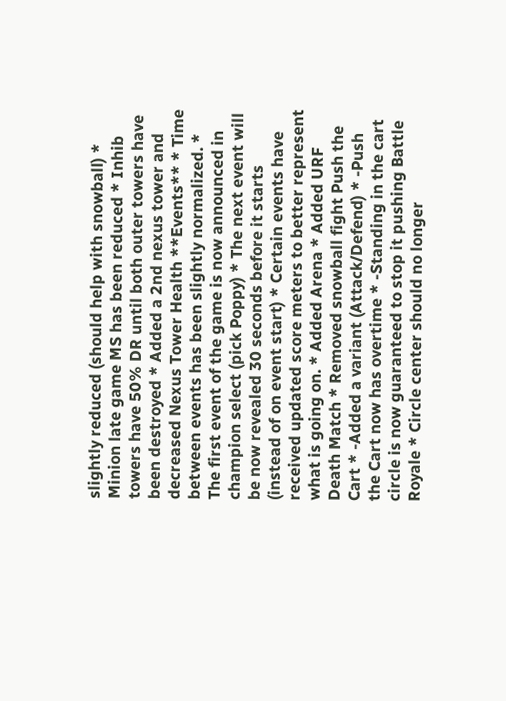slightly reduced (should help with snowball) * Minion late game MS has been reduced * Inhib towers have 50% DR until both outer towers have been destroyed * Added a 2nd nexus tower and decreased Nexus Tower Health **Events** * Time between events has been slightly normalized. * The first event of the game is now announced in champion select (pick Poppy) * The next event will be now revealed 30 seconds before it starts (instead of on event start) * Certain events have received updated score meters to better represent what is going on. * Added Arena * Added URF Death Match * Removed snowball fight Push the Cart * -Added a variant (Attack/Defend) * -Push the Cart now has overtime * -Standing in the cart circle is now guaranteed to stop it pushing Battle Royale * Circle center should no longer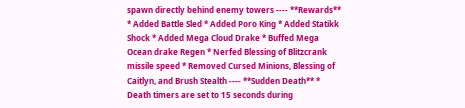spawn directly behind enemy towers ---- **Rewards** * Added Battle Sled * Added Poro King * Added Statikk Shock * Added Mega Cloud Drake * Buffed Mega Ocean drake Regen * Nerfed Blessing of Blitzcrank missile speed * Removed Cursed Minions, Blessing of Caitlyn, and Brush Stealth ---- **Sudden Death** * Death timers are set to 15 seconds during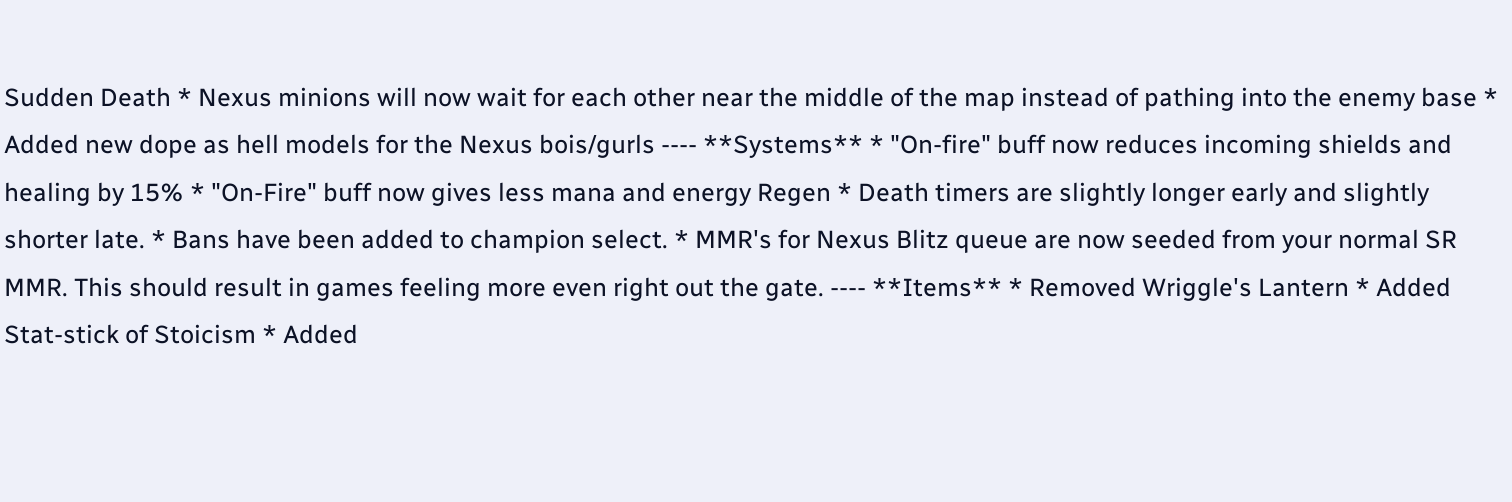Sudden Death * Nexus minions will now wait for each other near the middle of the map instead of pathing into the enemy base * Added new dope as hell models for the Nexus bois/gurls ---- **Systems** * "On-fire" buff now reduces incoming shields and healing by 15% * "On-Fire" buff now gives less mana and energy Regen * Death timers are slightly longer early and slightly shorter late. * Bans have been added to champion select. * MMR's for Nexus Blitz queue are now seeded from your normal SR MMR. This should result in games feeling more even right out the gate. ---- **Items** * Removed Wriggle's Lantern * Added Stat-stick of Stoicism * Added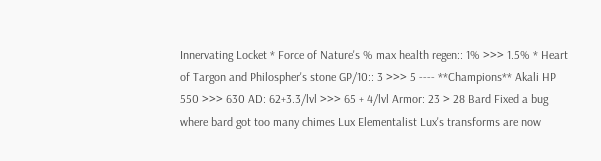Innervating Locket * Force of Nature's % max health regen:: 1% >>> 1.5% * Heart of Targon and Philospher's stone GP/10:: 3 >>> 5 ---- **Champions** Akali HP 550 >>> 630 AD: 62+3.3/lvl >>> 65 + 4/lvl Armor: 23 > 28 Bard Fixed a bug where bard got too many chimes Lux Elementalist Lux's transforms are now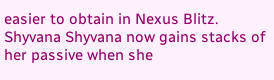easier to obtain in Nexus Blitz. Shyvana Shyvana now gains stacks of her passive when she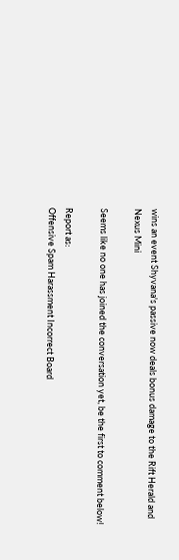wins an event Shyvana's passive now deals bonus damage to the Rift Herald and Nexus Mini

Seems like no one has joined the conversation yet, be the first to comment below!

Report as:
Offensive Spam Harassment Incorrect Board